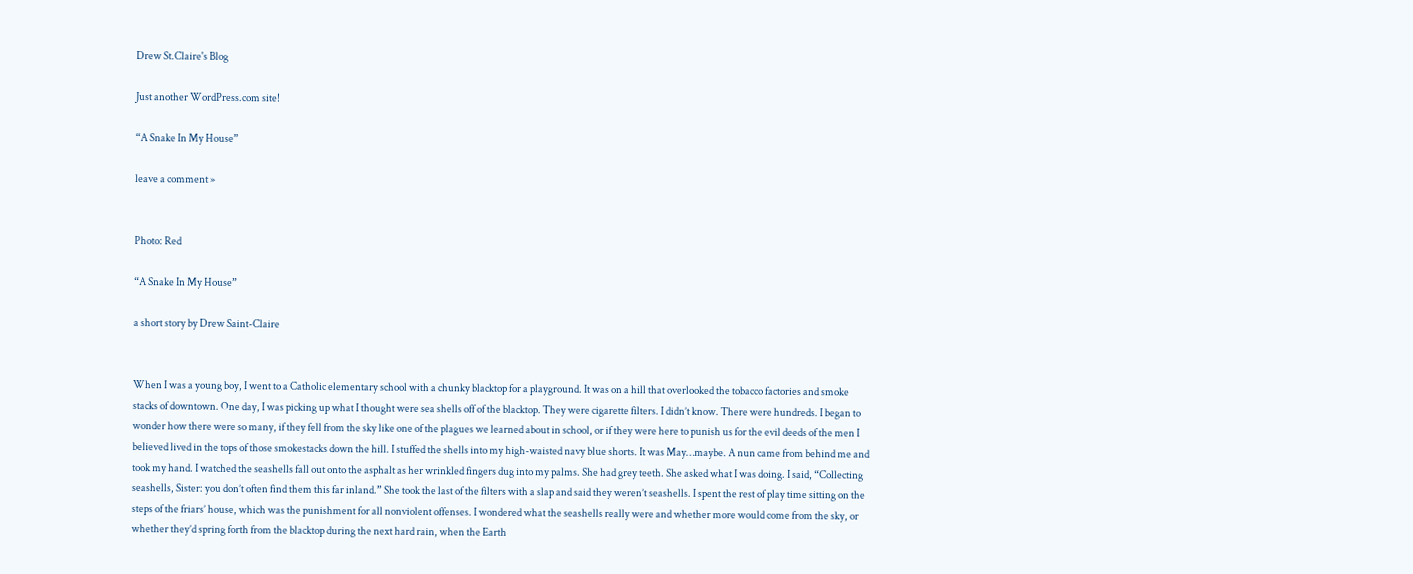Drew St.Claire's Blog

Just another WordPress.com site!

“A Snake In My House”

leave a comment »


Photo: Red

“A Snake In My House”

a short story by Drew Saint-Claire


When I was a young boy, I went to a Catholic elementary school with a chunky blacktop for a playground. It was on a hill that overlooked the tobacco factories and smoke stacks of downtown. One day, I was picking up what I thought were sea shells off of the blacktop. They were cigarette filters. I didn’t know. There were hundreds. I began to wonder how there were so many, if they fell from the sky like one of the plagues we learned about in school, or if they were here to punish us for the evil deeds of the men I believed lived in the tops of those smokestacks down the hill. I stuffed the shells into my high-waisted navy blue shorts. It was May…maybe. A nun came from behind me and took my hand. I watched the seashells fall out onto the asphalt as her wrinkled fingers dug into my palms. She had grey teeth. She asked what I was doing. I said, “Collecting seashells, Sister: you don’t often find them this far inland.” She took the last of the filters with a slap and said they weren’t seashells. I spent the rest of play time sitting on the steps of the friars’ house, which was the punishment for all nonviolent offenses. I wondered what the seashells really were and whether more would come from the sky, or whether they’d spring forth from the blacktop during the next hard rain, when the Earth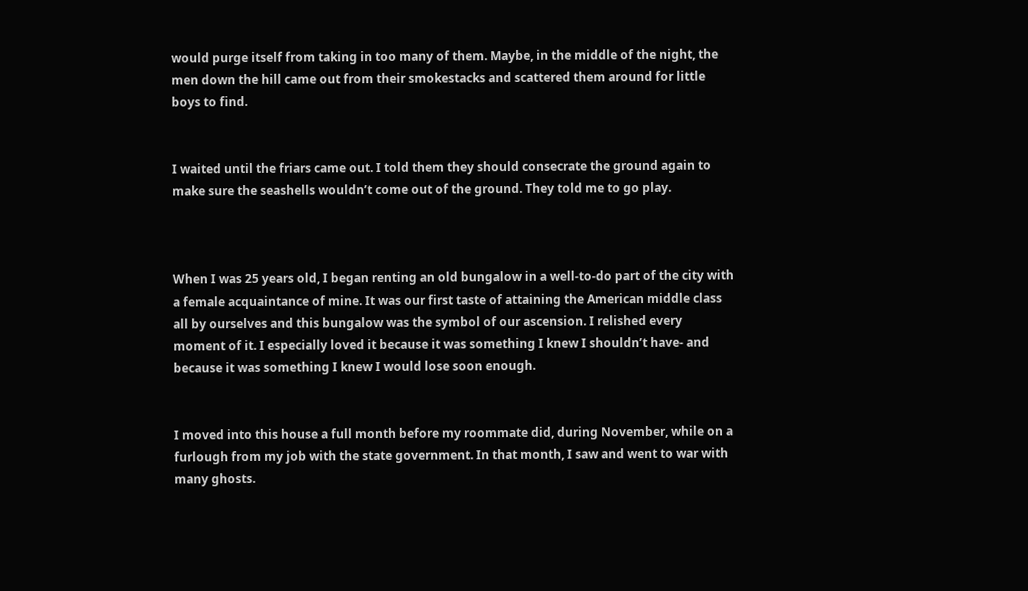would purge itself from taking in too many of them. Maybe, in the middle of the night, the men down the hill came out from their smokestacks and scattered them around for little boys to find.


I waited until the friars came out. I told them they should consecrate the ground again to make sure the seashells wouldn’t come out of the ground. They told me to go play.



When I was 25 years old, I began renting an old bungalow in a well-to-do part of the city with a female acquaintance of mine. It was our first taste of attaining the American middle class all by ourselves and this bungalow was the symbol of our ascension. I relished every moment of it. I especially loved it because it was something I knew I shouldn’t have- and because it was something I knew I would lose soon enough.


I moved into this house a full month before my roommate did, during November, while on a furlough from my job with the state government. In that month, I saw and went to war with many ghosts.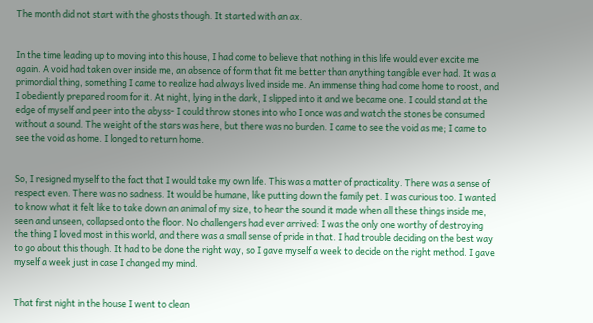The month did not start with the ghosts though. It started with an ax.


In the time leading up to moving into this house, I had come to believe that nothing in this life would ever excite me again. A void had taken over inside me, an absence of form that fit me better than anything tangible ever had. It was a primordial thing, something I came to realize had always lived inside me. An immense thing had come home to roost, and I obediently prepared room for it. At night, lying in the dark, I slipped into it and we became one. I could stand at the edge of myself and peer into the abyss- I could throw stones into who I once was and watch the stones be consumed without a sound. The weight of the stars was here, but there was no burden. I came to see the void as me; I came to see the void as home. I longed to return home.


So, I resigned myself to the fact that I would take my own life. This was a matter of practicality. There was a sense of respect even. There was no sadness. It would be humane, like putting down the family pet. I was curious too. I wanted to know what it felt like to take down an animal of my size, to hear the sound it made when all these things inside me, seen and unseen, collapsed onto the floor. No challengers had ever arrived: I was the only one worthy of destroying the thing I loved most in this world, and there was a small sense of pride in that. I had trouble deciding on the best way to go about this though. It had to be done the right way, so I gave myself a week to decide on the right method. I gave myself a week just in case I changed my mind.


That first night in the house I went to clean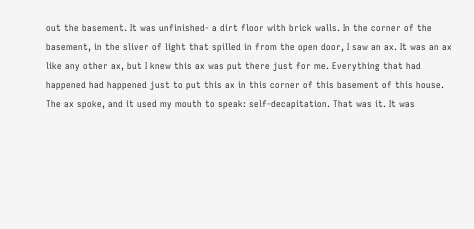out the basement. It was unfinished- a dirt floor with brick walls. In the corner of the basement, in the sliver of light that spilled in from the open door, I saw an ax. It was an ax like any other ax, but I knew this ax was put there just for me. Everything that had happened had happened just to put this ax in this corner of this basement of this house. The ax spoke, and it used my mouth to speak: self-decapitation. That was it. It was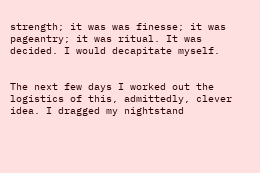strength; it was was finesse; it was pageantry; it was ritual. It was decided. I would decapitate myself.


The next few days I worked out the logistics of this, admittedly, clever idea. I dragged my nightstand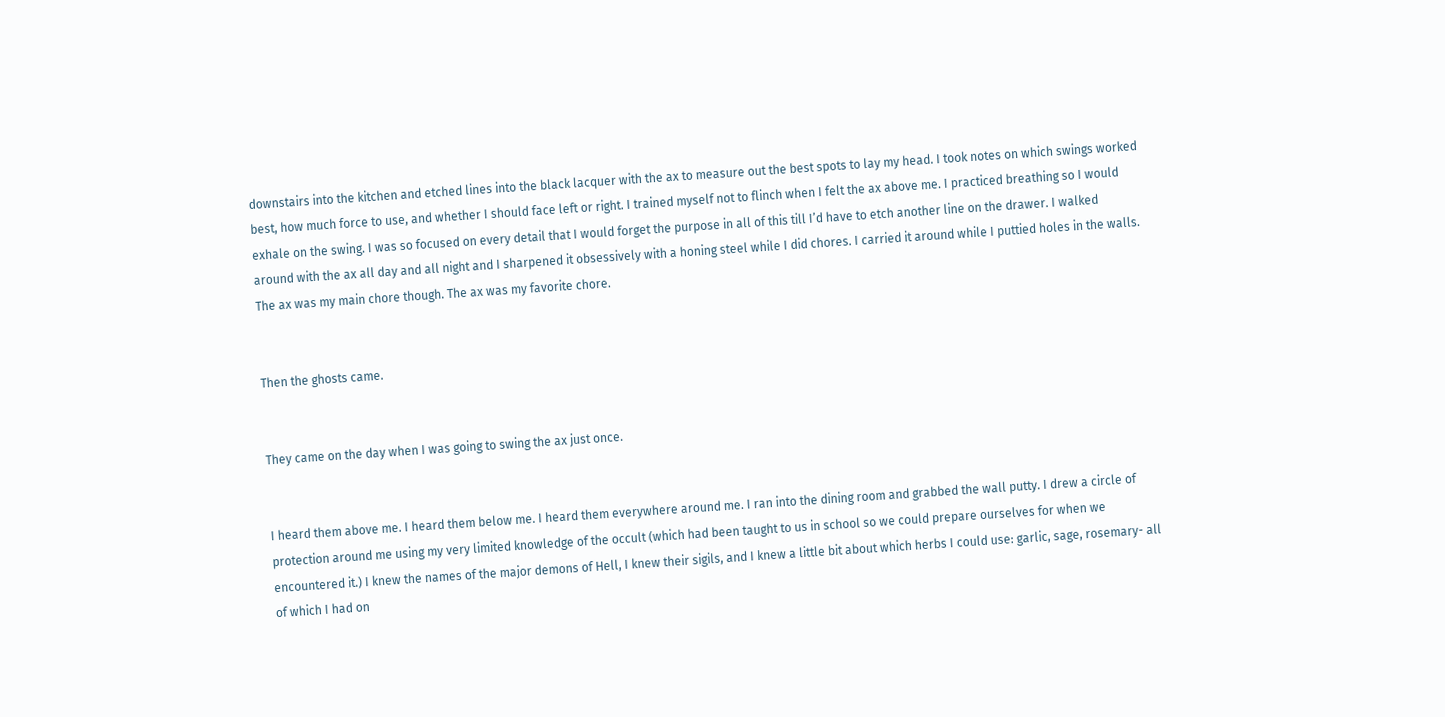downstairs into the kitchen and etched lines into the black lacquer with the ax to measure out the best spots to lay my head. I took notes on which swings worked best, how much force to use, and whether I should face left or right. I trained myself not to flinch when I felt the ax above me. I practiced breathing so I would exhale on the swing. I was so focused on every detail that I would forget the purpose in all of this till I’d have to etch another line on the drawer. I walked around with the ax all day and all night and I sharpened it obsessively with a honing steel while I did chores. I carried it around while I puttied holes in the walls. The ax was my main chore though. The ax was my favorite chore.


Then the ghosts came.


They came on the day when I was going to swing the ax just once.


I heard them above me. I heard them below me. I heard them everywhere around me. I ran into the dining room and grabbed the wall putty. I drew a circle of protection around me using my very limited knowledge of the occult (which had been taught to us in school so we could prepare ourselves for when we encountered it.) I knew the names of the major demons of Hell, I knew their sigils, and I knew a little bit about which herbs I could use: garlic, sage, rosemary- all of which I had on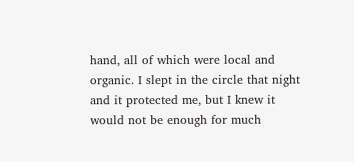hand, all of which were local and organic. I slept in the circle that night and it protected me, but I knew it would not be enough for much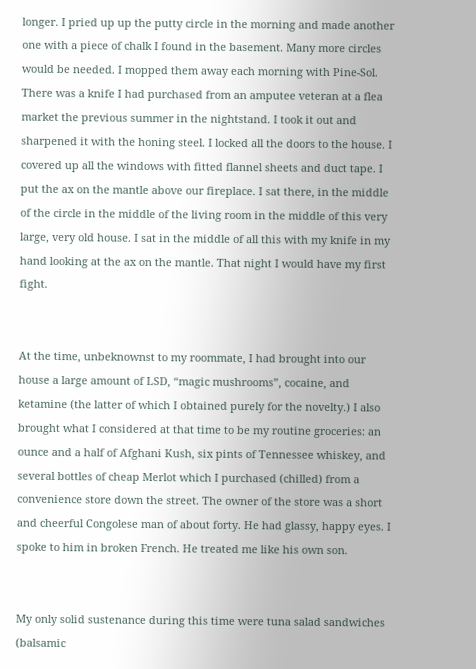longer. I pried up up the putty circle in the morning and made another one with a piece of chalk I found in the basement. Many more circles would be needed. I mopped them away each morning with Pine-Sol. There was a knife I had purchased from an amputee veteran at a flea market the previous summer in the nightstand. I took it out and sharpened it with the honing steel. I locked all the doors to the house. I covered up all the windows with fitted flannel sheets and duct tape. I put the ax on the mantle above our fireplace. I sat there, in the middle of the circle in the middle of the living room in the middle of this very large, very old house. I sat in the middle of all this with my knife in my hand looking at the ax on the mantle. That night I would have my first fight.


At the time, unbeknownst to my roommate, I had brought into our house a large amount of LSD, “magic mushrooms”, cocaine, and ketamine (the latter of which I obtained purely for the novelty.) I also brought what I considered at that time to be my routine groceries: an ounce and a half of Afghani Kush, six pints of Tennessee whiskey, and several bottles of cheap Merlot which I purchased (chilled) from a convenience store down the street. The owner of the store was a short and cheerful Congolese man of about forty. He had glassy, happy eyes. I spoke to him in broken French. He treated me like his own son.


My only solid sustenance during this time were tuna salad sandwiches (balsamic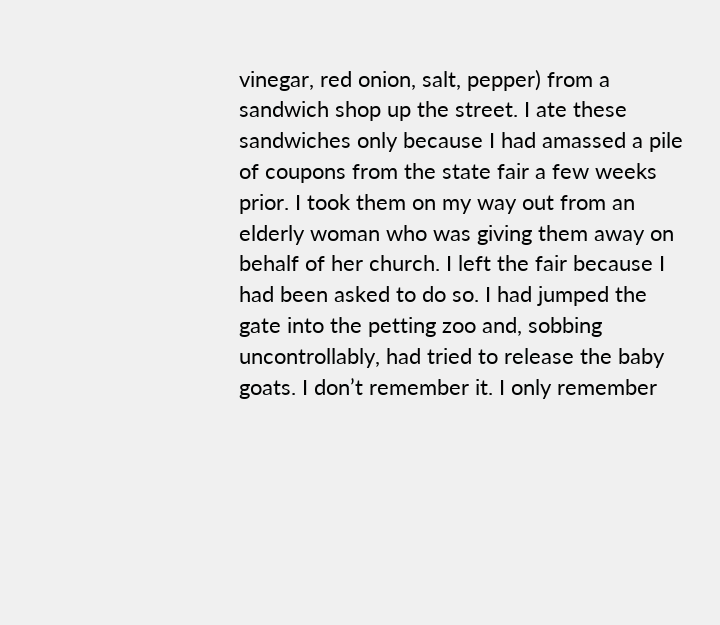vinegar, red onion, salt, pepper) from a sandwich shop up the street. I ate these sandwiches only because I had amassed a pile of coupons from the state fair a few weeks prior. I took them on my way out from an elderly woman who was giving them away on behalf of her church. I left the fair because I had been asked to do so. I had jumped the gate into the petting zoo and, sobbing uncontrollably, had tried to release the baby goats. I don’t remember it. I only remember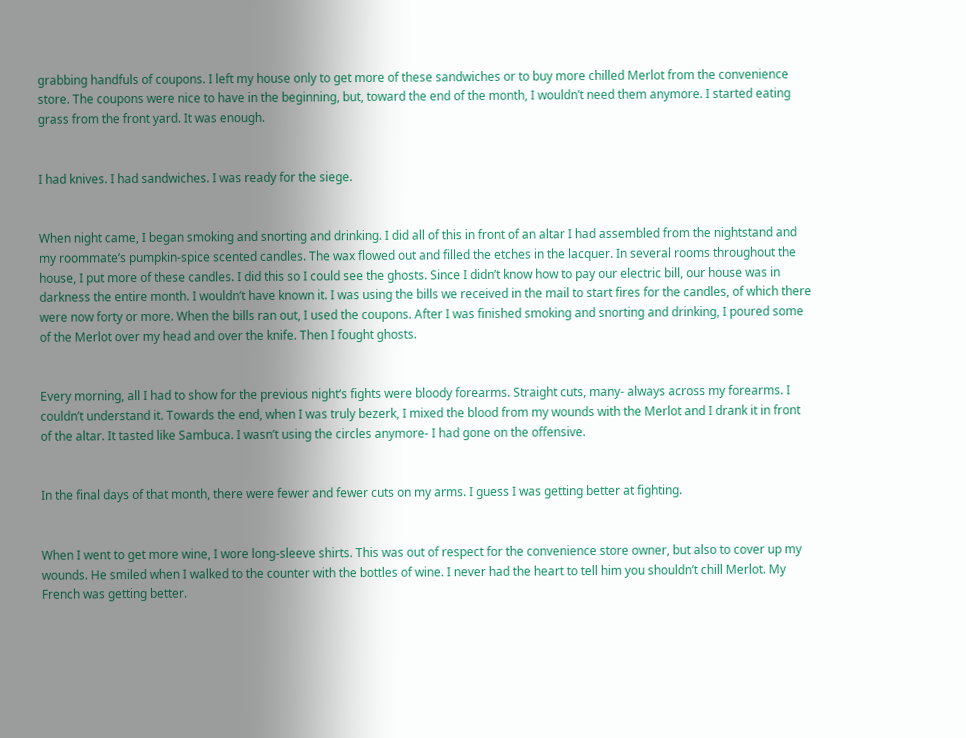grabbing handfuls of coupons. I left my house only to get more of these sandwiches or to buy more chilled Merlot from the convenience store. The coupons were nice to have in the beginning, but, toward the end of the month, I wouldn’t need them anymore. I started eating grass from the front yard. It was enough.


I had knives. I had sandwiches. I was ready for the siege.


When night came, I began smoking and snorting and drinking. I did all of this in front of an altar I had assembled from the nightstand and my roommate’s pumpkin-spice scented candles. The wax flowed out and filled the etches in the lacquer. In several rooms throughout the house, I put more of these candles. I did this so I could see the ghosts. Since I didn’t know how to pay our electric bill, our house was in darkness the entire month. I wouldn’t have known it. I was using the bills we received in the mail to start fires for the candles, of which there were now forty or more. When the bills ran out, I used the coupons. After I was finished smoking and snorting and drinking, I poured some of the Merlot over my head and over the knife. Then I fought ghosts.


Every morning, all I had to show for the previous night’s fights were bloody forearms. Straight cuts, many- always across my forearms. I couldn’t understand it. Towards the end, when I was truly bezerk, I mixed the blood from my wounds with the Merlot and I drank it in front of the altar. It tasted like Sambuca. I wasn’t using the circles anymore- I had gone on the offensive.


In the final days of that month, there were fewer and fewer cuts on my arms. I guess I was getting better at fighting.


When I went to get more wine, I wore long-sleeve shirts. This was out of respect for the convenience store owner, but also to cover up my wounds. He smiled when I walked to the counter with the bottles of wine. I never had the heart to tell him you shouldn’t chill Merlot. My French was getting better.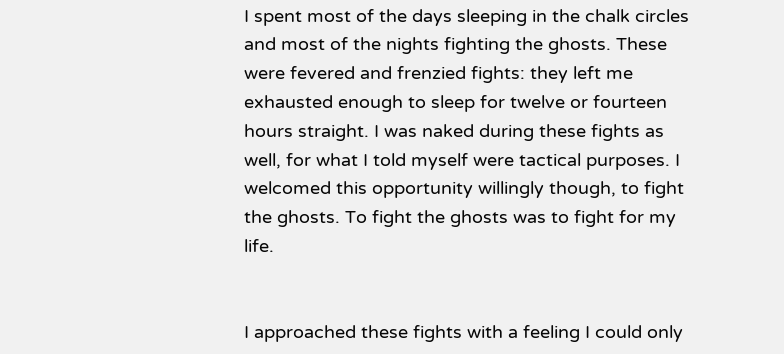I spent most of the days sleeping in the chalk circles and most of the nights fighting the ghosts. These were fevered and frenzied fights: they left me exhausted enough to sleep for twelve or fourteen hours straight. I was naked during these fights as well, for what I told myself were tactical purposes. I welcomed this opportunity willingly though, to fight the ghosts. To fight the ghosts was to fight for my life.


I approached these fights with a feeling I could only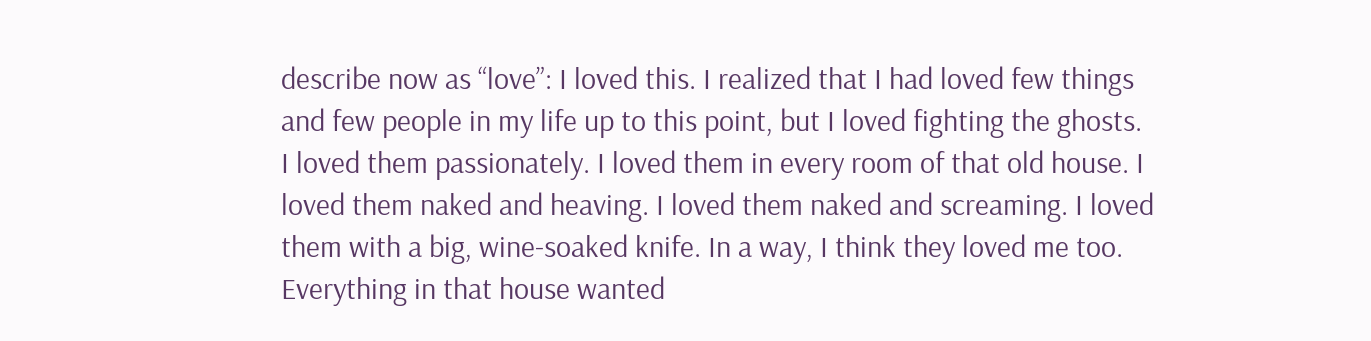describe now as “love”: I loved this. I realized that I had loved few things and few people in my life up to this point, but I loved fighting the ghosts. I loved them passionately. I loved them in every room of that old house. I loved them naked and heaving. I loved them naked and screaming. I loved them with a big, wine-soaked knife. In a way, I think they loved me too. Everything in that house wanted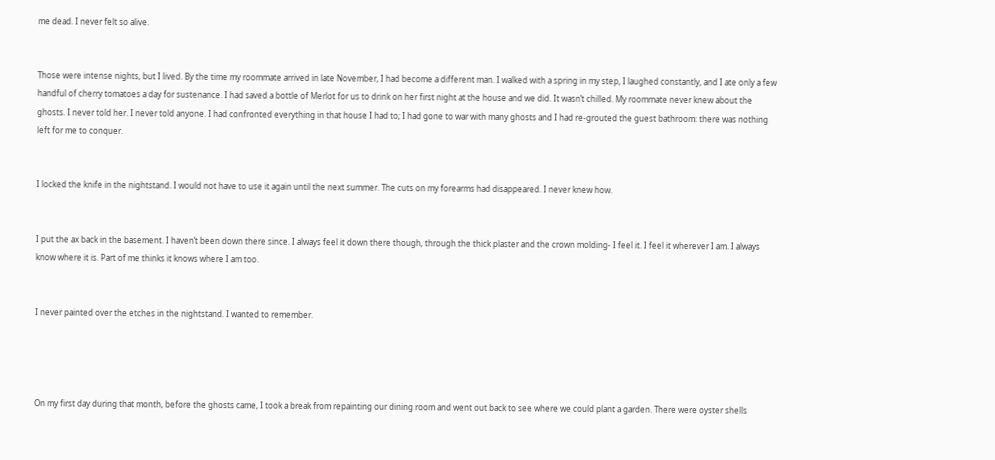me dead. I never felt so alive.


Those were intense nights, but I lived. By the time my roommate arrived in late November, I had become a different man. I walked with a spring in my step, I laughed constantly, and I ate only a few handful of cherry tomatoes a day for sustenance. I had saved a bottle of Merlot for us to drink on her first night at the house and we did. It wasn’t chilled. My roommate never knew about the ghosts. I never told her. I never told anyone. I had confronted everything in that house I had to; I had gone to war with many ghosts and I had re-grouted the guest bathroom: there was nothing left for me to conquer.


I locked the knife in the nightstand. I would not have to use it again until the next summer. The cuts on my forearms had disappeared. I never knew how.


I put the ax back in the basement. I haven’t been down there since. I always feel it down there though, through the thick plaster and the crown molding- I feel it. I feel it wherever I am. I always know where it is. Part of me thinks it knows where I am too.


I never painted over the etches in the nightstand. I wanted to remember.




On my first day during that month, before the ghosts came, I took a break from repainting our dining room and went out back to see where we could plant a garden. There were oyster shells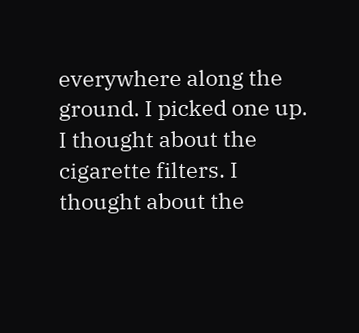everywhere along the ground. I picked one up. I thought about the cigarette filters. I thought about the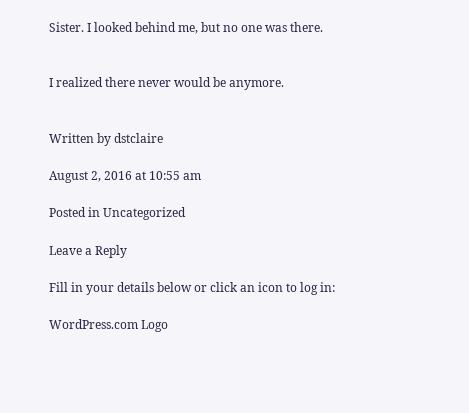Sister. I looked behind me, but no one was there.


I realized there never would be anymore.


Written by dstclaire

August 2, 2016 at 10:55 am

Posted in Uncategorized

Leave a Reply

Fill in your details below or click an icon to log in:

WordPress.com Logo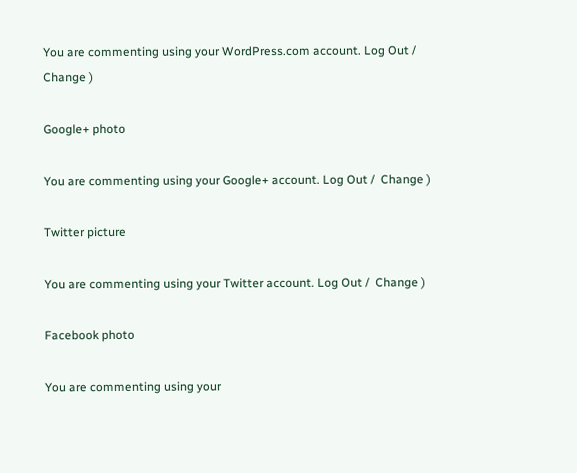You are commenting using your WordPress.com account. Log Out /  Change )

Google+ photo

You are commenting using your Google+ account. Log Out /  Change )

Twitter picture

You are commenting using your Twitter account. Log Out /  Change )

Facebook photo

You are commenting using your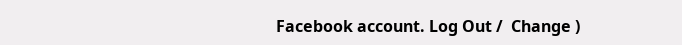Facebook account. Log Out /  Change )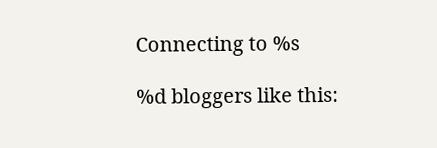Connecting to %s

%d bloggers like this: